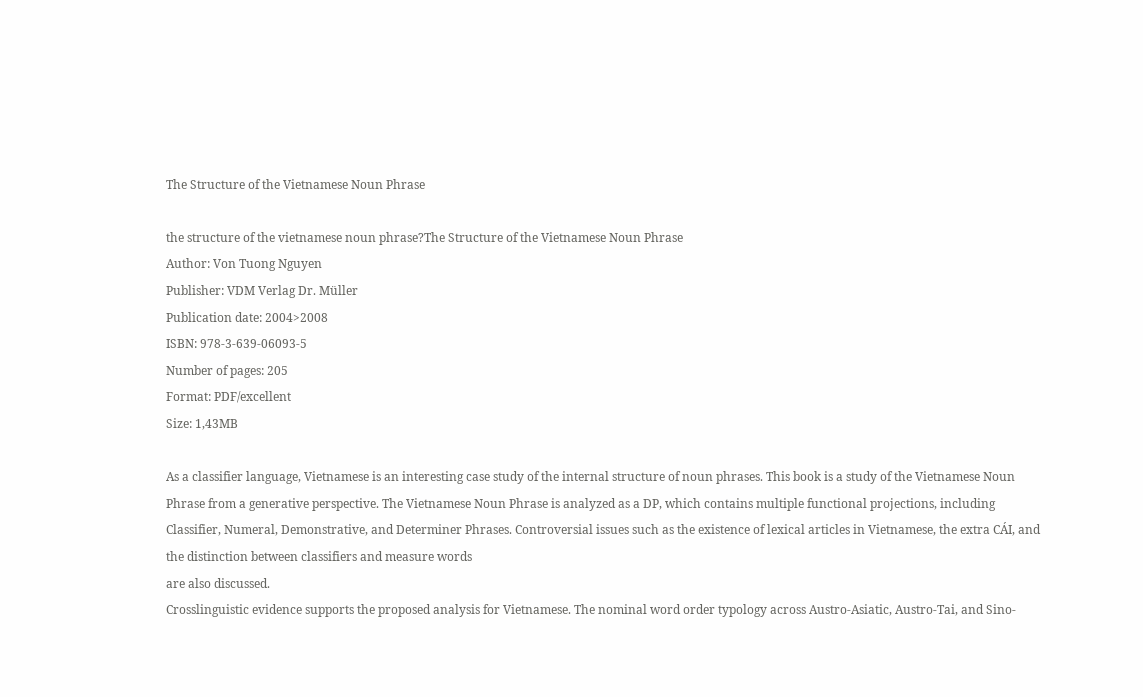The Structure of the Vietnamese Noun Phrase

the structure of the vietnamese noun phrase?The Structure of the Vietnamese Noun Phrase
Author: Von Tuong Nguyen
Publisher: VDM Verlag Dr. Müller
Publication date: 2004>2008
ISBN: 978-3-639-06093-5
Number of pages: 205
Format: PDF/excellent
Size: 1,43MB

As a classifier language, Vietnamese is an interesting case study of the internal structure of noun phrases. This book is a study of the Vietnamese Noun Phrase from a generative perspective. The Vietnamese Noun Phrase is analyzed as a DP, which contains multiple functional projections, including Classifier, Numeral, Demonstrative, and Determiner Phrases. Controversial issues such as the existence of lexical articles in Vietnamese, the extra CÁI, and the distinction between classifiers and measure words
are also discussed.
Crosslinguistic evidence supports the proposed analysis for Vietnamese. The nominal word order typology across Austro-Asiatic, Austro-Tai, and Sino-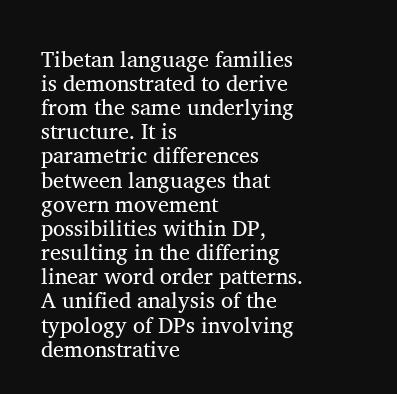Tibetan language families is demonstrated to derive from the same underlying structure. It is
parametric differences between languages that govern movement possibilities within DP, resulting in the differing linear word order patterns. A unified analysis of the typology of DPs involving demonstrative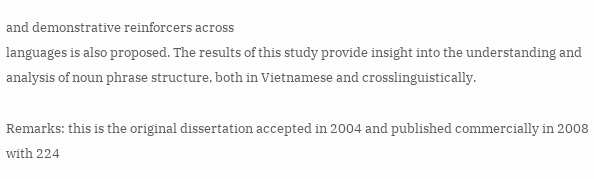and demonstrative reinforcers across
languages is also proposed. The results of this study provide insight into the understanding and analysis of noun phrase structure, both in Vietnamese and crosslinguistically.

Remarks: this is the original dissertation accepted in 2004 and published commercially in 2008 with 224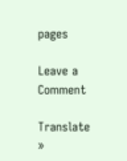pages

Leave a Comment

Translate »